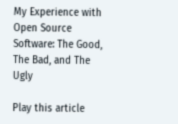My Experience with Open Source Software: The Good, The Bad, and The Ugly

Play this article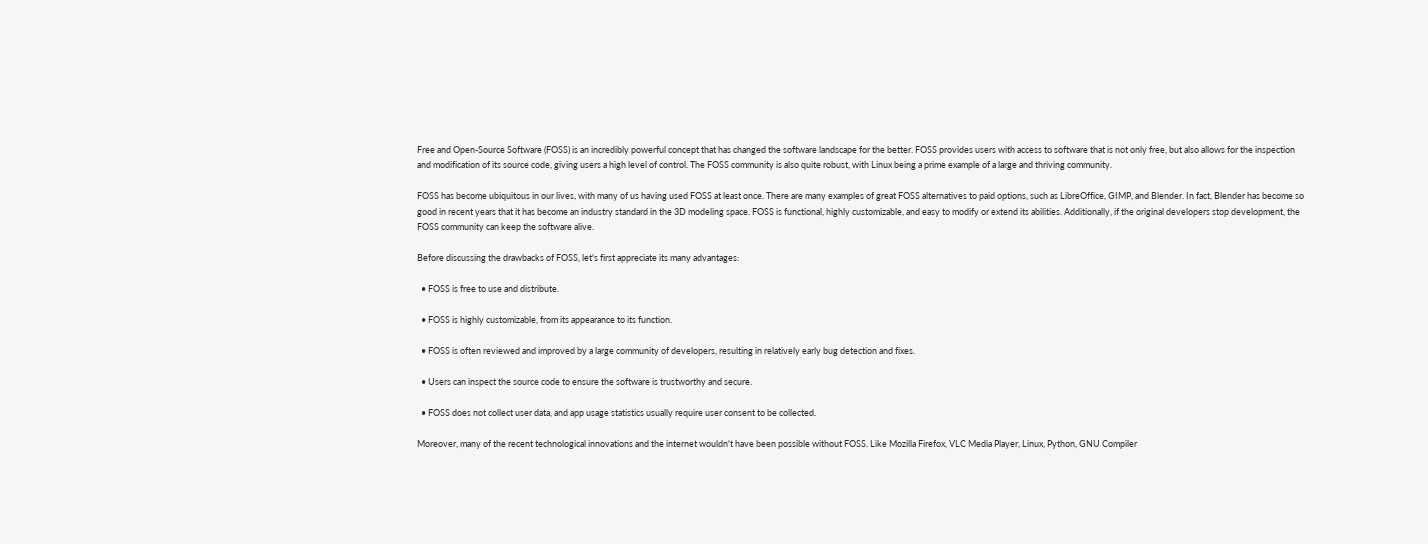Free and Open-Source Software (FOSS) is an incredibly powerful concept that has changed the software landscape for the better. FOSS provides users with access to software that is not only free, but also allows for the inspection and modification of its source code, giving users a high level of control. The FOSS community is also quite robust, with Linux being a prime example of a large and thriving community.

FOSS has become ubiquitous in our lives, with many of us having used FOSS at least once. There are many examples of great FOSS alternatives to paid options, such as LibreOffice, GIMP, and Blender. In fact, Blender has become so good in recent years that it has become an industry standard in the 3D modeling space. FOSS is functional, highly customizable, and easy to modify or extend its abilities. Additionally, if the original developers stop development, the FOSS community can keep the software alive.

Before discussing the drawbacks of FOSS, let's first appreciate its many advantages:

  • FOSS is free to use and distribute.

  • FOSS is highly customizable, from its appearance to its function.

  • FOSS is often reviewed and improved by a large community of developers, resulting in relatively early bug detection and fixes.

  • Users can inspect the source code to ensure the software is trustworthy and secure.

  • FOSS does not collect user data, and app usage statistics usually require user consent to be collected.

Moreover, many of the recent technological innovations and the internet wouldn't have been possible without FOSS. Like Mozilla Firefox, VLC Media Player, Linux, Python, GNU Compiler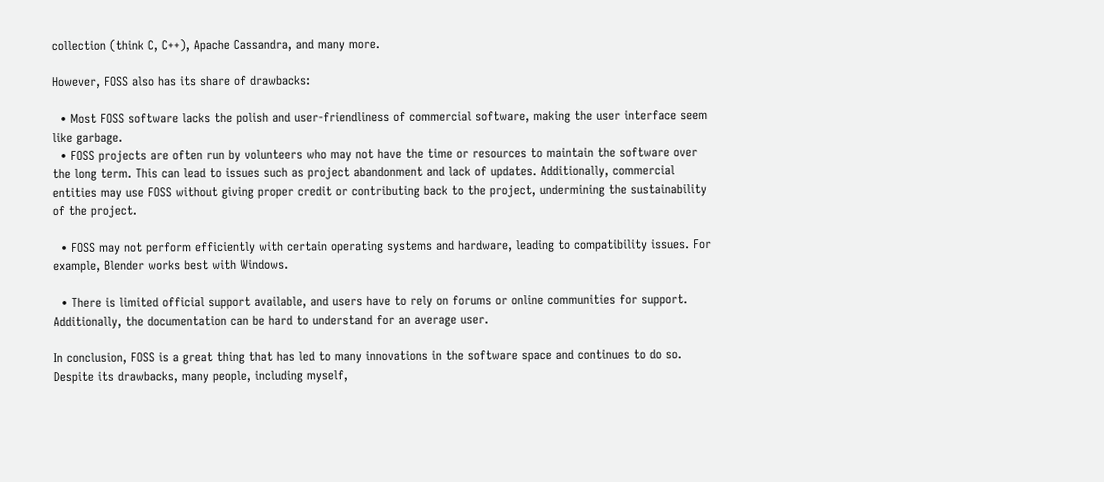collection (think C, C++), Apache Cassandra, and many more.

However, FOSS also has its share of drawbacks:

  • Most FOSS software lacks the polish and user-friendliness of commercial software, making the user interface seem like garbage.
  • FOSS projects are often run by volunteers who may not have the time or resources to maintain the software over the long term. This can lead to issues such as project abandonment and lack of updates. Additionally, commercial entities may use FOSS without giving proper credit or contributing back to the project, undermining the sustainability of the project.

  • FOSS may not perform efficiently with certain operating systems and hardware, leading to compatibility issues. For example, Blender works best with Windows.

  • There is limited official support available, and users have to rely on forums or online communities for support. Additionally, the documentation can be hard to understand for an average user.

In conclusion, FOSS is a great thing that has led to many innovations in the software space and continues to do so. Despite its drawbacks, many people, including myself,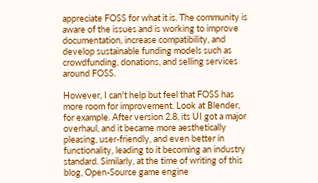appreciate FOSS for what it is. The community is aware of the issues and is working to improve documentation, increase compatibility, and develop sustainable funding models such as crowdfunding, donations, and selling services around FOSS.

However, I can't help but feel that FOSS has more room for improvement. Look at Blender, for example. After version 2.8, its UI got a major overhaul, and it became more aesthetically pleasing, user-friendly, and even better in functionality, leading to it becoming an industry standard. Similarly, at the time of writing of this blog, Open-Source game engine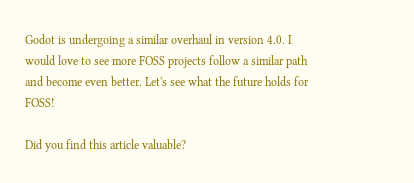Godot is undergoing a similar overhaul in version 4.0. I would love to see more FOSS projects follow a similar path and become even better. Let's see what the future holds for FOSS!

Did you find this article valuable?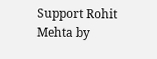Support Rohit Mehta by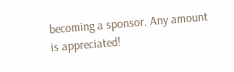becoming a sponsor. Any amount is appreciated!